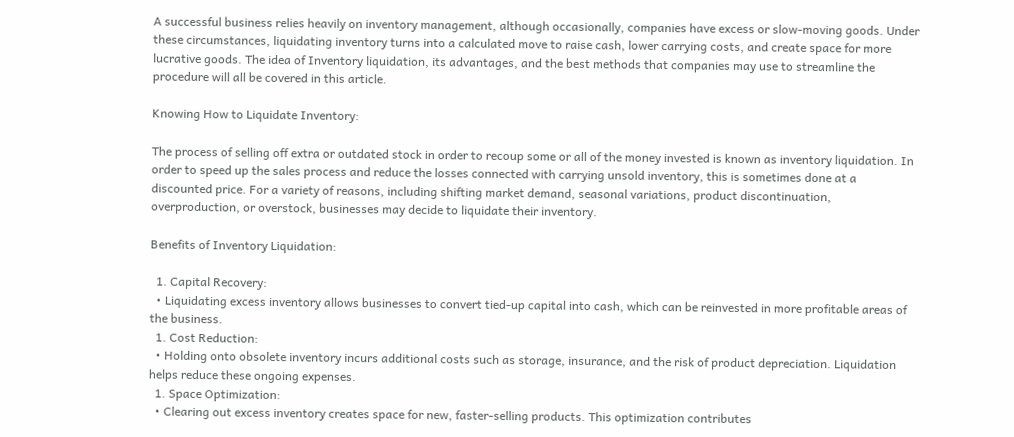A successful business relies heavily on inventory management, although occasionally, companies have excess or slow-moving goods. Under these circumstances, liquidating inventory turns into a calculated move to raise cash, lower carrying costs, and create space for more lucrative goods. The idea of Inventory liquidation, its advantages, and the best methods that companies may use to streamline the procedure will all be covered in this article.

Knowing How to Liquidate Inventory:

The process of selling off extra or outdated stock in order to recoup some or all of the money invested is known as inventory liquidation. In order to speed up the sales process and reduce the losses connected with carrying unsold inventory, this is sometimes done at a discounted price. For a variety of reasons, including shifting market demand, seasonal variations, product discontinuation, overproduction, or overstock, businesses may decide to liquidate their inventory.

Benefits of Inventory Liquidation:

  1. Capital Recovery:
  • Liquidating excess inventory allows businesses to convert tied-up capital into cash, which can be reinvested in more profitable areas of the business.
  1. Cost Reduction:
  • Holding onto obsolete inventory incurs additional costs such as storage, insurance, and the risk of product depreciation. Liquidation helps reduce these ongoing expenses.
  1. Space Optimization:
  • Clearing out excess inventory creates space for new, faster-selling products. This optimization contributes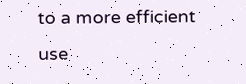to a more efficient use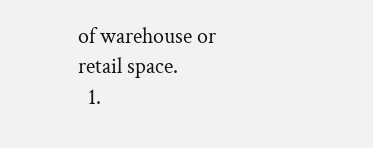of warehouse or retail space.
  1.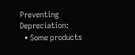Preventing Depreciation:
  • Some products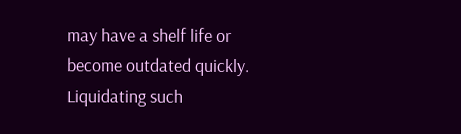may have a shelf life or become outdated quickly. Liquidating such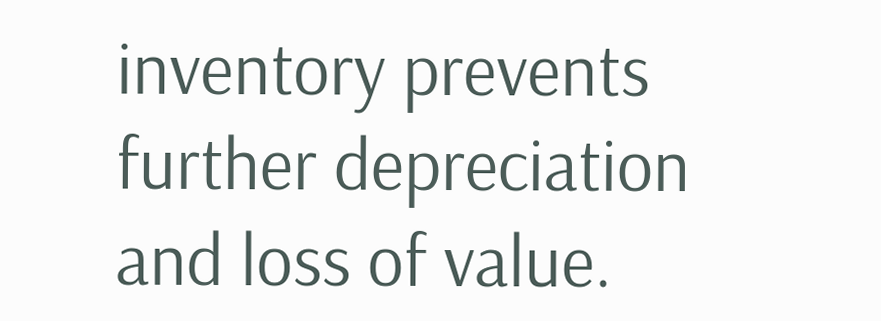inventory prevents further depreciation and loss of value.